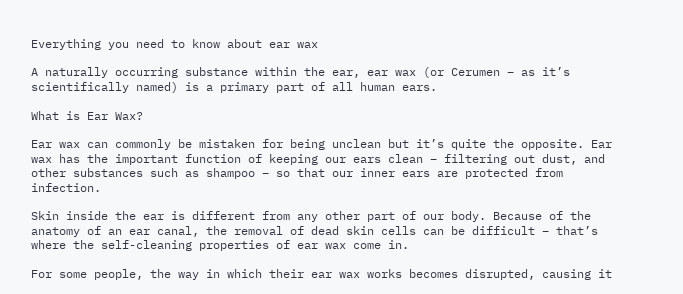Everything you need to know about ear wax

A naturally occurring substance within the ear, ear wax (or Cerumen – as it’s scientifically named) is a primary part of all human ears.

What is Ear Wax?

Ear wax can commonly be mistaken for being unclean but it’s quite the opposite. Ear wax has the important function of keeping our ears clean – filtering out dust, and other substances such as shampoo – so that our inner ears are protected from infection.

Skin inside the ear is different from any other part of our body. Because of the anatomy of an ear canal, the removal of dead skin cells can be difficult – that’s where the self-cleaning properties of ear wax come in.

For some people, the way in which their ear wax works becomes disrupted, causing it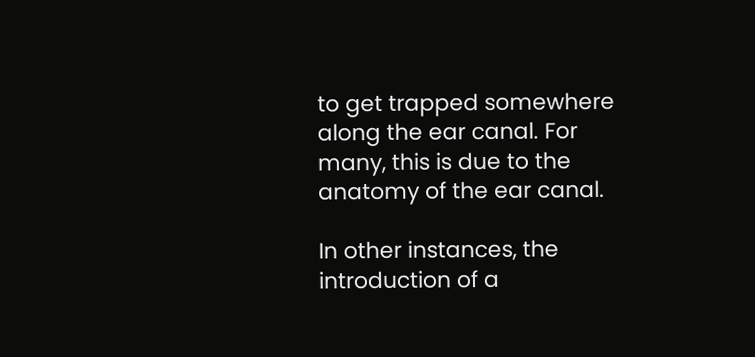to get trapped somewhere along the ear canal. For many, this is due to the anatomy of the ear canal.

In other instances, the introduction of a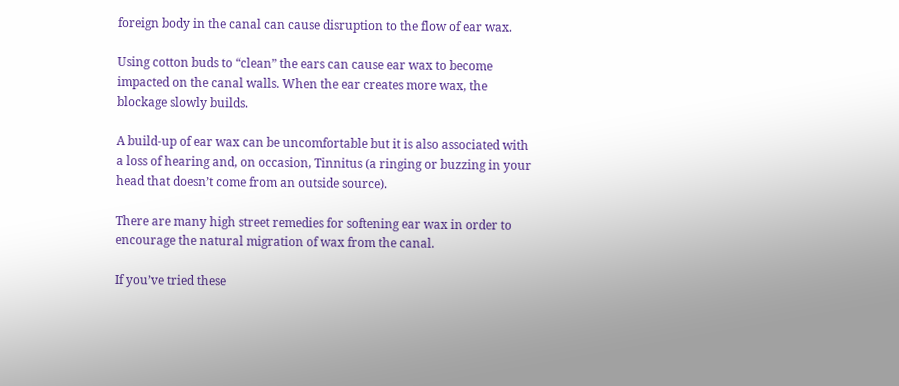foreign body in the canal can cause disruption to the flow of ear wax.

Using cotton buds to “clean” the ears can cause ear wax to become impacted on the canal walls. When the ear creates more wax, the blockage slowly builds.

A build-up of ear wax can be uncomfortable but it is also associated with a loss of hearing and, on occasion, Tinnitus (a ringing or buzzing in your head that doesn’t come from an outside source).

There are many high street remedies for softening ear wax in order to encourage the natural migration of wax from the canal.

If you’ve tried these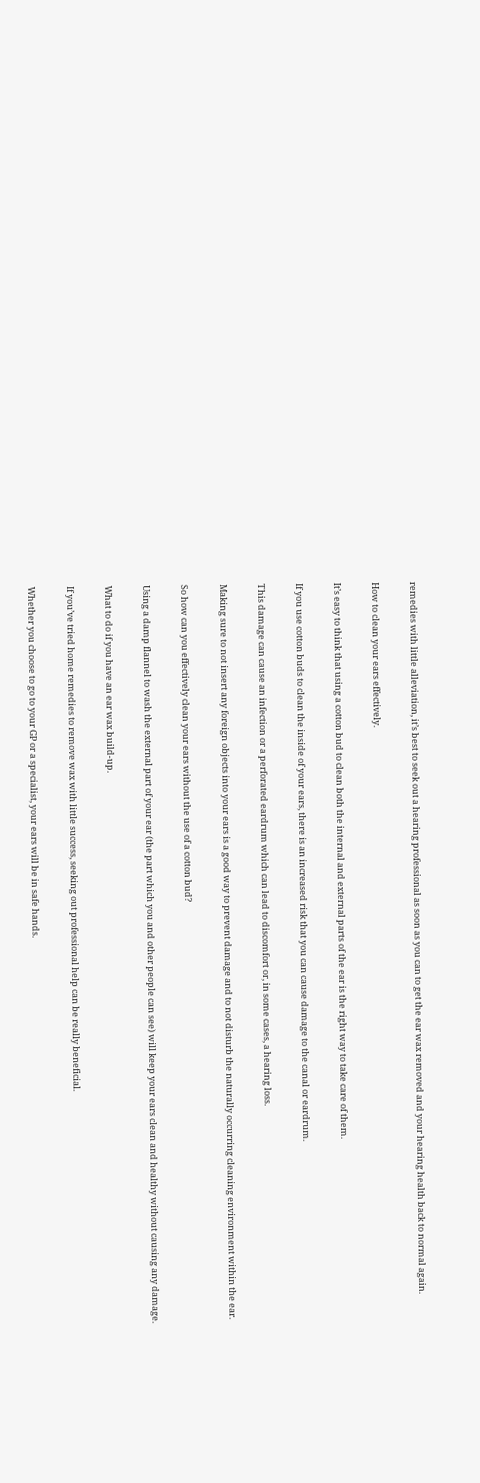remedies with little alleviation, it’s best to seek out a hearing professional as soon as you can to get the ear wax removed and your hearing health back to normal again.

How to clean your ears effectively.

It’s easy to think that using a cotton bud to clean both the internal and external parts of the ear is the right way to take care of them.

If you use cotton buds to clean the inside of your ears, there is an increased risk that you can cause damage to the canal or eardrum.

This damage can cause an infection or a perforated eardrum which can lead to discomfort or, in some cases, a hearing loss.

Making sure to not insert any foreign objects into your ears is a good way to prevent damage and to not disturb the naturally occurring cleaning environment within the ear.

So how can you effectively clean your ears without the use of a cotton bud?

Using a damp flannel to wash the external part of your ear (the part which you and other people can see) will keep your ears clean and healthy without causing any damage.

What to do if you have an ear wax build-up.

If you’ve tried home remedies to remove wax with little success, seeking out professional help can be really beneficial.

Whether you choose to go to your GP or a specialist, your ears will be in safe hands.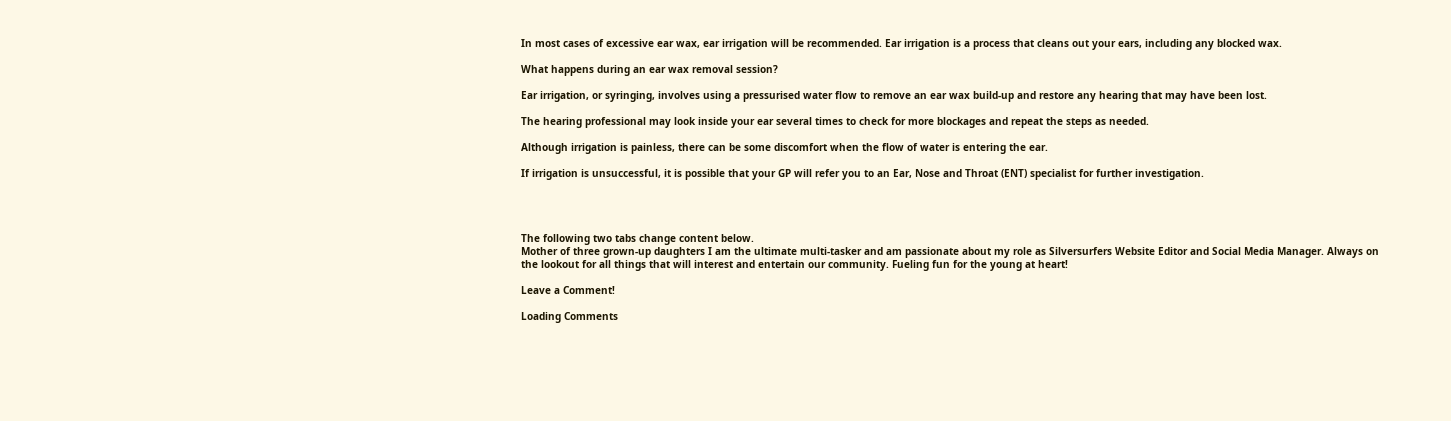In most cases of excessive ear wax, ear irrigation will be recommended. Ear irrigation is a process that cleans out your ears, including any blocked wax.

What happens during an ear wax removal session?

Ear irrigation, or syringing, involves using a pressurised water flow to remove an ear wax build-up and restore any hearing that may have been lost.

The hearing professional may look inside your ear several times to check for more blockages and repeat the steps as needed.

Although irrigation is painless, there can be some discomfort when the flow of water is entering the ear.

If irrigation is unsuccessful, it is possible that your GP will refer you to an Ear, Nose and Throat (ENT) specialist for further investigation.




The following two tabs change content below.
Mother of three grown-up daughters I am the ultimate multi-tasker and am passionate about my role as Silversurfers Website Editor and Social Media Manager. Always on the lookout for all things that will interest and entertain our community. Fueling fun for the young at heart!

Leave a Comment!

Loading Comments